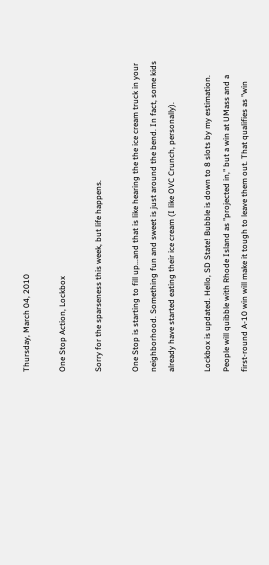Thursday, March 04, 2010

One Stop Action, Lockbox

Sorry for the sparseness this week, but life happens.

One Stop is starting to fill up...and that is like hearing the the ice cream truck in your neighborhood. Something fun and sweet is just around the bend. In fact, some kids already have started eating their ice cream (I like OVC Crunch, personally).

Lockbox is updated. Hello, SD State! Bubble is down to 8 slots by my estimation. People will quibble with Rhode Island as "projected in," but a win at UMass and a first-round A-10 win will make it tough to leave them out. That qualifies as "win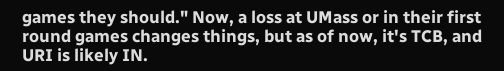games they should." Now, a loss at UMass or in their first round games changes things, but as of now, it's TCB, and URI is likely IN.